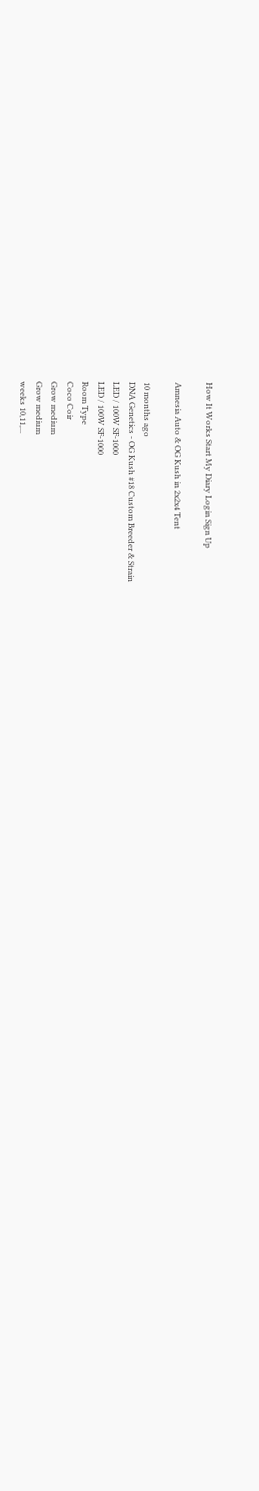How It Works Start My Diary Login Sign Up

Amnesia Auto & OG Kush in 2x2x4 Tent

10 months ago
DNA Genetics - OG Kush #18 Custom Breeder & Strain
LED / 100W SF-1000
LED / 100W SF-1000
Room Type
Coco Coir
Grow medium
Grow medium
weeks 10,11,...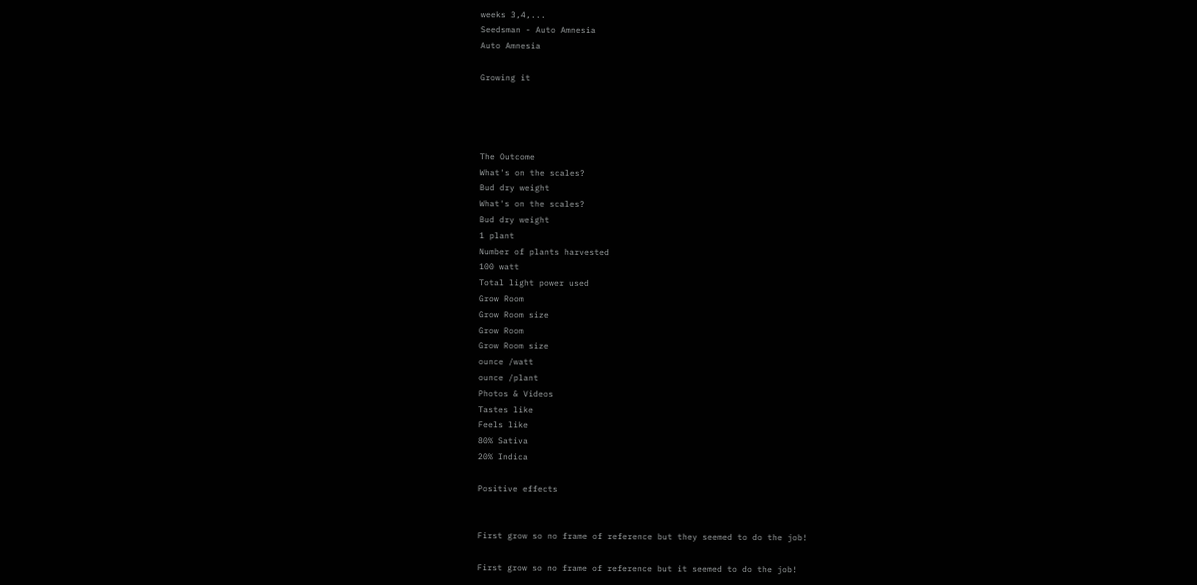weeks 3,4,...
Seedsman - Auto Amnesia
Auto Amnesia

Growing it




The Outcome
What's on the scales?
Bud dry weight
What's on the scales?
Bud dry weight
1 plant
Number of plants harvested
100 watt
Total light power used
Grow Room
Grow Room size
Grow Room
Grow Room size
ounce /watt
ounce /plant
Photos & Videos
Tastes like
Feels like
80% Sativa
20% Indica

Positive effects


First grow so no frame of reference but they seemed to do the job!

First grow so no frame of reference but it seemed to do the job!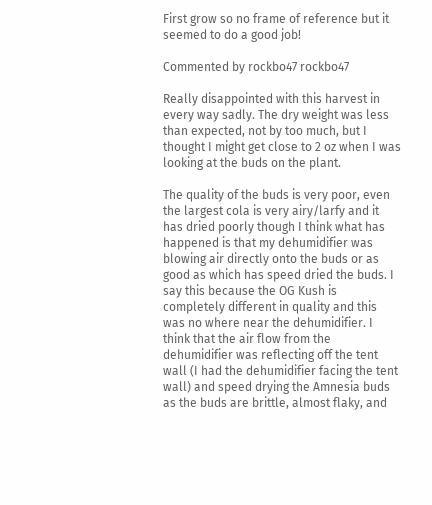First grow so no frame of reference but it seemed to do a good job!

Commented by rockbo47 rockbo47

Really disappointed with this harvest in every way sadly. The dry weight was less than expected, not by too much, but I thought I might get close to 2 oz when I was looking at the buds on the plant.

The quality of the buds is very poor, even the largest cola is very airy/larfy and it has dried poorly though I think what has happened is that my dehumidifier was blowing air directly onto the buds or as good as which has speed dried the buds. I say this because the OG Kush is completely different in quality and this was no where near the dehumidifier. I think that the air flow from the dehumidifier was reflecting off the tent wall (I had the dehumidifier facing the tent wall) and speed drying the Amnesia buds as the buds are brittle, almost flaky, and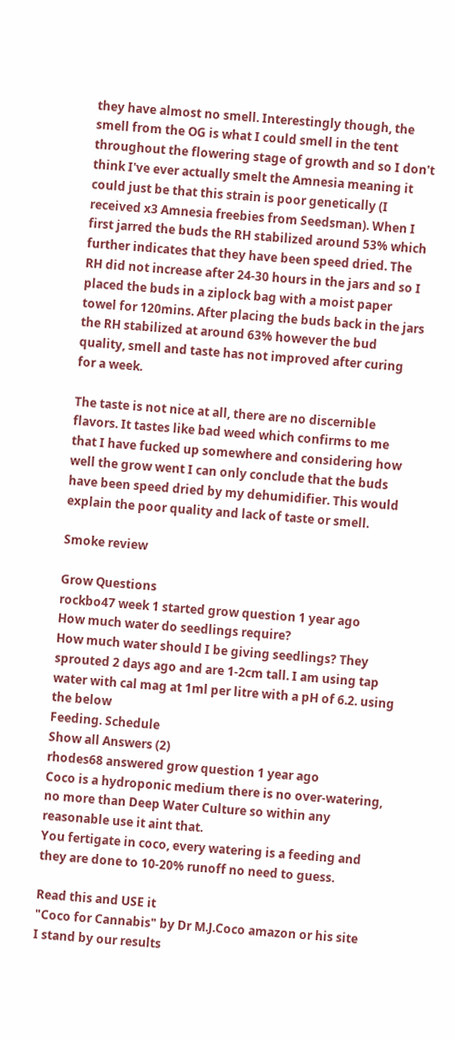they have almost no smell. Interestingly though, the smell from the OG is what I could smell in the tent throughout the flowering stage of growth and so I don't think I've ever actually smelt the Amnesia meaning it could just be that this strain is poor genetically (I received x3 Amnesia freebies from Seedsman). When I first jarred the buds the RH stabilized around 53% which further indicates that they have been speed dried. The RH did not increase after 24-30 hours in the jars and so I placed the buds in a ziplock bag with a moist paper towel for 120mins. After placing the buds back in the jars the RH stabilized at around 63% however the bud quality, smell and taste has not improved after curing for a week.

The taste is not nice at all, there are no discernible flavors. It tastes like bad weed which confirms to me that I have fucked up somewhere and considering how well the grow went I can only conclude that the buds have been speed dried by my dehumidifier. This would explain the poor quality and lack of taste or smell.

Smoke review

Grow Questions
rockbo47 week 1 started grow question 1 year ago
How much water do seedlings require?
How much water should I be giving seedlings? They sprouted 2 days ago and are 1-2cm tall. I am using tap water with cal mag at 1ml per litre with a pH of 6.2. using the below
Feeding. Schedule
Show all Answers (2)
rhodes68 answered grow question 1 year ago
Coco is a hydroponic medium there is no over-watering, no more than Deep Water Culture so within any reasonable use it aint that.
You fertigate in coco, every watering is a feeding and they are done to 10-20% runoff no need to guess.

Read this and USE it
"Coco for Cannabis" by Dr M.J.Coco amazon or his site
I stand by our results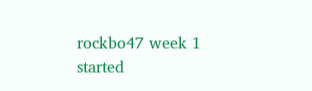rockbo47 week 1 started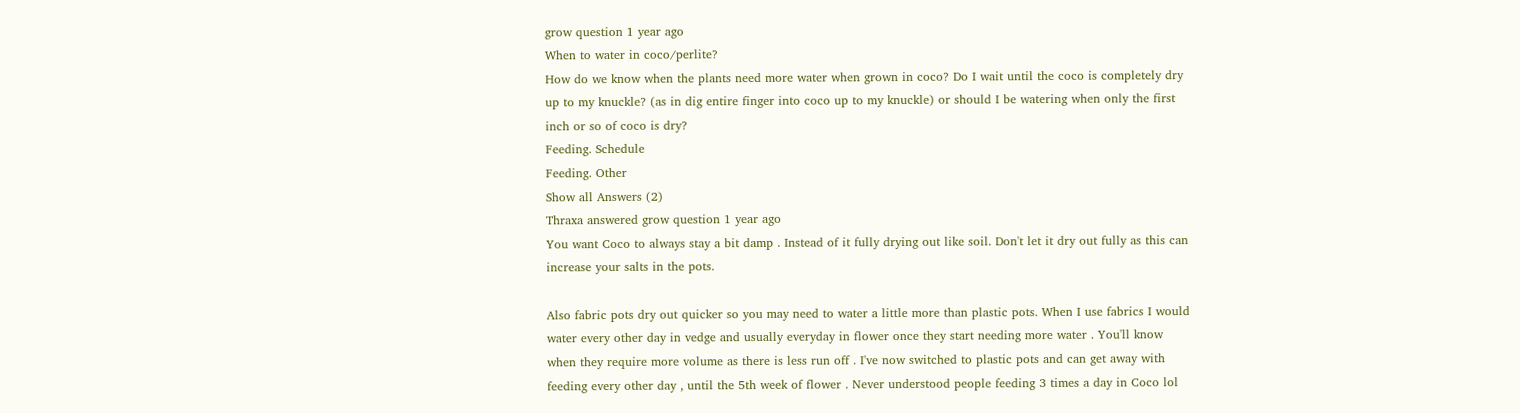grow question 1 year ago
When to water in coco/perlite?
How do we know when the plants need more water when grown in coco? Do I wait until the coco is completely dry up to my knuckle? (as in dig entire finger into coco up to my knuckle) or should I be watering when only the first inch or so of coco is dry?
Feeding. Schedule
Feeding. Other
Show all Answers (2)
Thraxa answered grow question 1 year ago
You want Coco to always stay a bit damp . Instead of it fully drying out like soil. Don't let it dry out fully as this can increase your salts in the pots.

Also fabric pots dry out quicker so you may need to water a little more than plastic pots. When I use fabrics I would water every other day in vedge and usually everyday in flower once they start needing more water . You'll know when they require more volume as there is less run off . I've now switched to plastic pots and can get away with feeding every other day , until the 5th week of flower . Never understood people feeding 3 times a day in Coco lol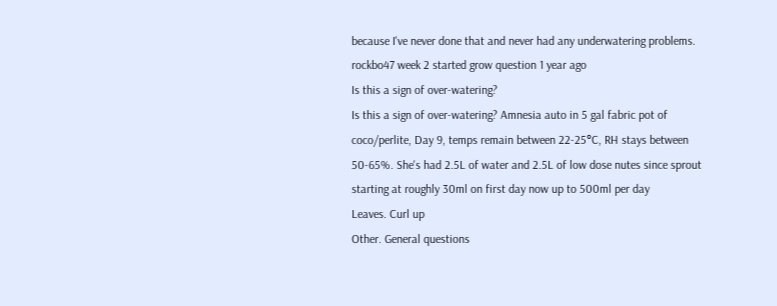because I've never done that and never had any underwatering problems.
rockbo47 week 2 started grow question 1 year ago
Is this a sign of over-watering?
Is this a sign of over-watering? Amnesia auto in 5 gal fabric pot of coco/perlite, Day 9, temps remain between 22-25°C, RH stays between 50-65%. She's had 2.5L of water and 2.5L of low dose nutes since sprout starting at roughly 30ml on first day now up to 500ml per day
Leaves. Curl up
Other. General questions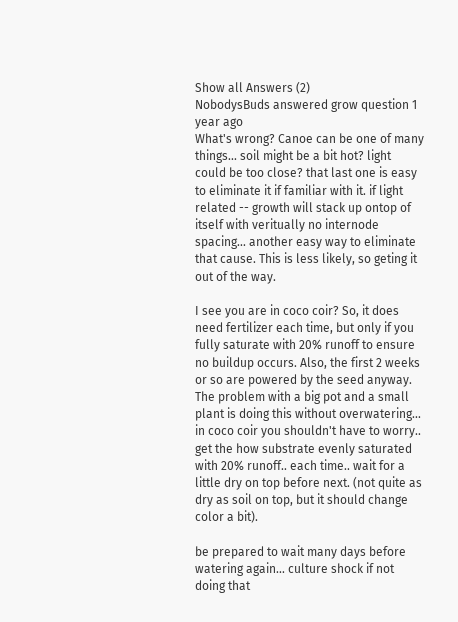Show all Answers (2)
NobodysBuds answered grow question 1 year ago
What's wrong? Canoe can be one of many things... soil might be a bit hot? light could be too close? that last one is easy to eliminate it if familiar with it. if light related -- growth will stack up ontop of itself with veritually no internode spacing... another easy way to eliminate that cause. This is less likely, so geting it out of the way.

I see you are in coco coir? So, it does need fertilizer each time, but only if you fully saturate with 20% runoff to ensure no buildup occurs. Also, the first 2 weeks or so are powered by the seed anyway. The problem with a big pot and a small plant is doing this without overwatering... in coco coir you shouldn't have to worry.. get the how substrate evenly saturated with 20% runoff.. each time.. wait for a little dry on top before next. (not quite as dry as soil on top, but it should change color a bit).

be prepared to wait many days before watering again... culture shock if not doing that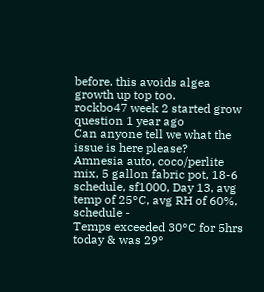before. this avoids algea growth up top too.
rockbo47 week 2 started grow question 1 year ago
Can anyone tell we what the issue is here please?
Amnesia auto, coco/perlite mix, 5 gallon fabric pot, 18-6 schedule, sf1000, Day 13, avg temp of 25°C, avg RH of 60%.
schedule -
Temps exceeded 30°C for 5hrs today & was 29°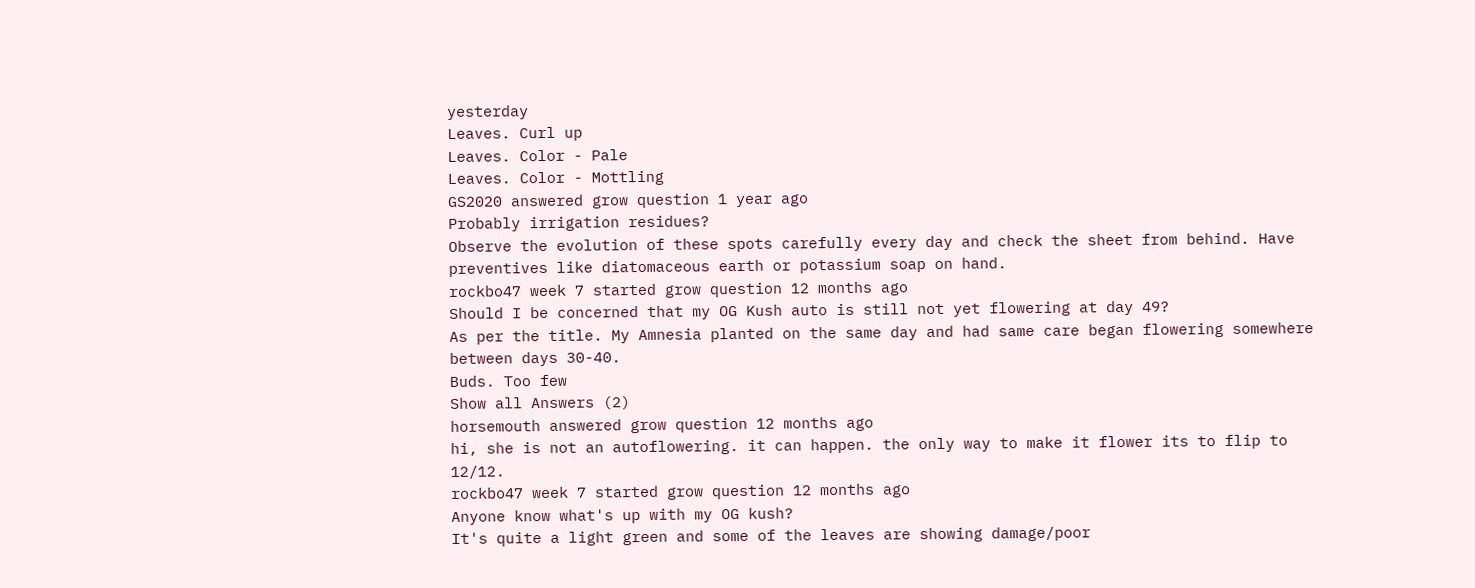yesterday
Leaves. Curl up
Leaves. Color - Pale
Leaves. Color - Mottling
GS2020 answered grow question 1 year ago
Probably irrigation residues?
Observe the evolution of these spots carefully every day and check the sheet from behind. Have preventives like diatomaceous earth or potassium soap on hand.
rockbo47 week 7 started grow question 12 months ago
Should I be concerned that my OG Kush auto is still not yet flowering at day 49?
As per the title. My Amnesia planted on the same day and had same care began flowering somewhere between days 30-40.
Buds. Too few
Show all Answers (2)
horsemouth answered grow question 12 months ago
hi, she is not an autoflowering. it can happen. the only way to make it flower its to flip to 12/12.
rockbo47 week 7 started grow question 12 months ago
Anyone know what's up with my OG kush?
It's quite a light green and some of the leaves are showing damage/poor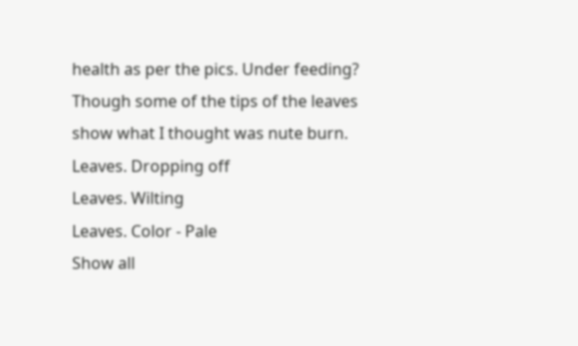health as per the pics. Under feeding? Though some of the tips of the leaves show what I thought was nute burn.
Leaves. Dropping off
Leaves. Wilting
Leaves. Color - Pale
Show all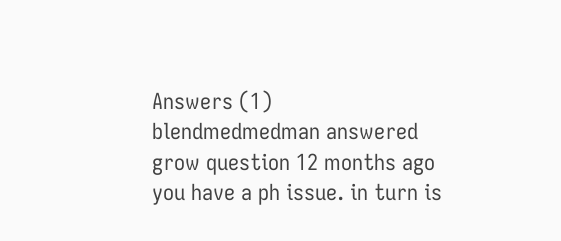Answers (1)
blendmedmedman answered grow question 12 months ago
you have a ph issue. in turn is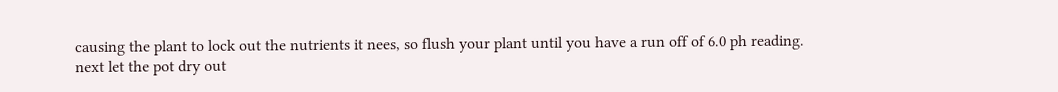causing the plant to lock out the nutrients it nees, so flush your plant until you have a run off of 6.0 ph reading.
next let the pot dry out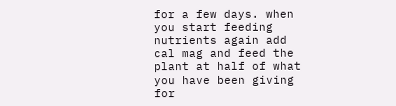for a few days. when you start feeding nutrients again add cal mag and feed the plant at half of what you have been giving for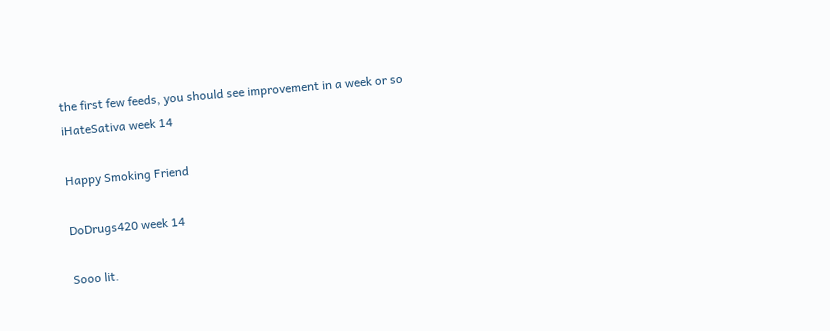the first few feeds, you should see improvement in a week or so
iHateSativa week 14

Happy Smoking Friend

DoDrugs420 week 14

Sooo lit.